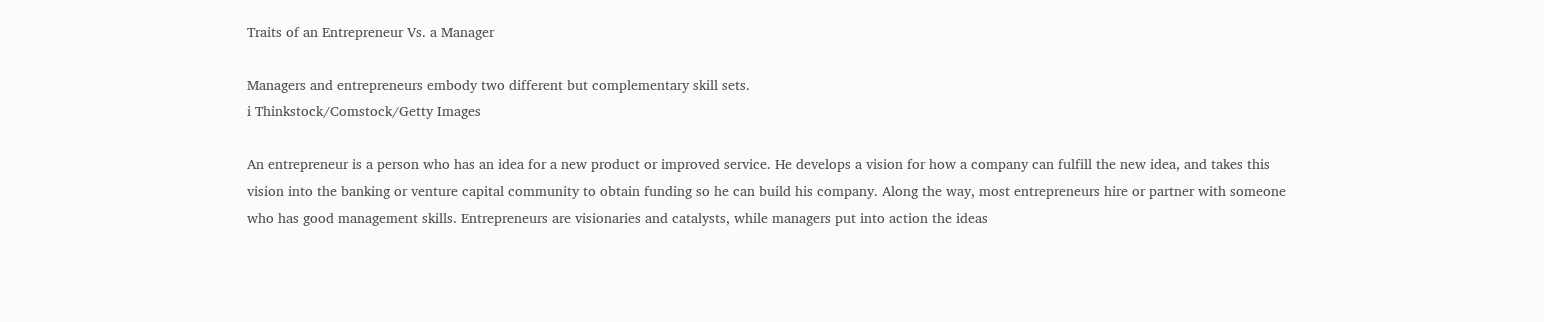Traits of an Entrepreneur Vs. a Manager

Managers and entrepreneurs embody two different but complementary skill sets.
i Thinkstock/Comstock/Getty Images

An entrepreneur is a person who has an idea for a new product or improved service. He develops a vision for how a company can fulfill the new idea, and takes this vision into the banking or venture capital community to obtain funding so he can build his company. Along the way, most entrepreneurs hire or partner with someone who has good management skills. Entrepreneurs are visionaries and catalysts, while managers put into action the ideas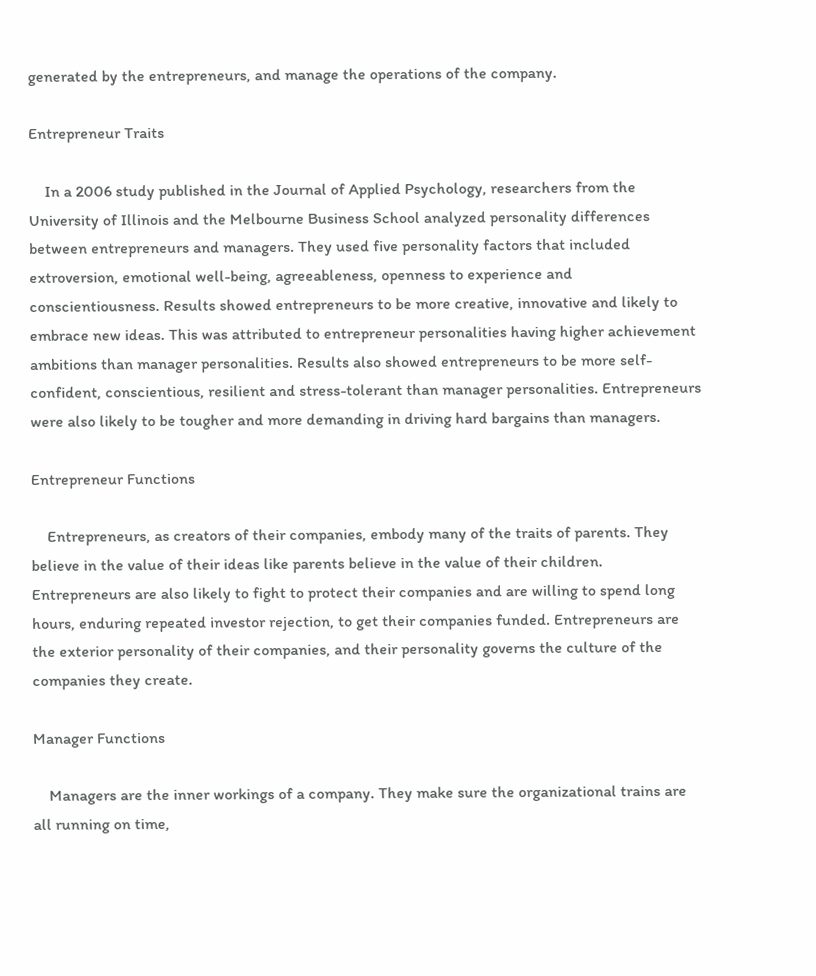generated by the entrepreneurs, and manage the operations of the company.

Entrepreneur Traits

    In a 2006 study published in the Journal of Applied Psychology, researchers from the University of Illinois and the Melbourne Business School analyzed personality differences between entrepreneurs and managers. They used five personality factors that included extroversion, emotional well-being, agreeableness, openness to experience and conscientiousness. Results showed entrepreneurs to be more creative, innovative and likely to embrace new ideas. This was attributed to entrepreneur personalities having higher achievement ambitions than manager personalities. Results also showed entrepreneurs to be more self-confident, conscientious, resilient and stress-tolerant than manager personalities. Entrepreneurs were also likely to be tougher and more demanding in driving hard bargains than managers.

Entrepreneur Functions

    Entrepreneurs, as creators of their companies, embody many of the traits of parents. They believe in the value of their ideas like parents believe in the value of their children. Entrepreneurs are also likely to fight to protect their companies and are willing to spend long hours, enduring repeated investor rejection, to get their companies funded. Entrepreneurs are the exterior personality of their companies, and their personality governs the culture of the companies they create.

Manager Functions

    Managers are the inner workings of a company. They make sure the organizational trains are all running on time,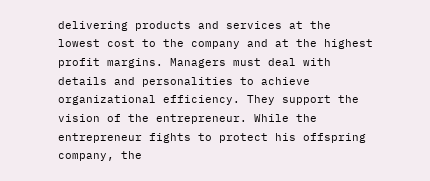delivering products and services at the lowest cost to the company and at the highest profit margins. Managers must deal with details and personalities to achieve organizational efficiency. They support the vision of the entrepreneur. While the entrepreneur fights to protect his offspring company, the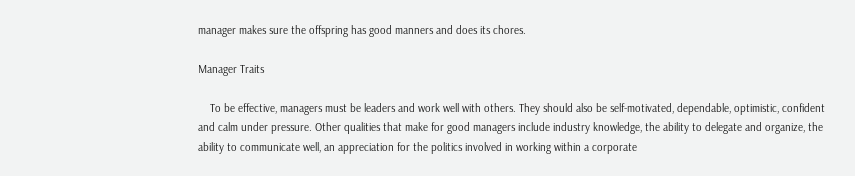manager makes sure the offspring has good manners and does its chores.

Manager Traits

    To be effective, managers must be leaders and work well with others. They should also be self-motivated, dependable, optimistic, confident and calm under pressure. Other qualities that make for good managers include industry knowledge, the ability to delegate and organize, the ability to communicate well, an appreciation for the politics involved in working within a corporate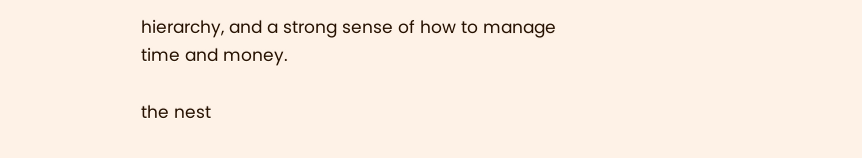hierarchy, and a strong sense of how to manage time and money.

the nest